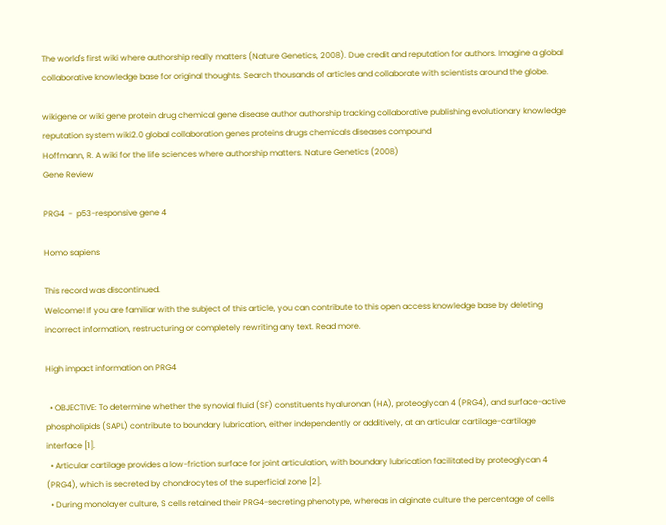The world's first wiki where authorship really matters (Nature Genetics, 2008). Due credit and reputation for authors. Imagine a global collaborative knowledge base for original thoughts. Search thousands of articles and collaborate with scientists around the globe.

wikigene or wiki gene protein drug chemical gene disease author authorship tracking collaborative publishing evolutionary knowledge reputation system wiki2.0 global collaboration genes proteins drugs chemicals diseases compound
Hoffmann, R. A wiki for the life sciences where authorship matters. Nature Genetics (2008)
Gene Review

PRG4  -  p53-responsive gene 4

Homo sapiens

This record was discontinued.
Welcome! If you are familiar with the subject of this article, you can contribute to this open access knowledge base by deleting incorrect information, restructuring or completely rewriting any text. Read more.

High impact information on PRG4

  • OBJECTIVE: To determine whether the synovial fluid (SF) constituents hyaluronan (HA), proteoglycan 4 (PRG4), and surface-active phospholipids (SAPL) contribute to boundary lubrication, either independently or additively, at an articular cartilage-cartilage interface [1].
  • Articular cartilage provides a low-friction surface for joint articulation, with boundary lubrication facilitated by proteoglycan 4 (PRG4), which is secreted by chondrocytes of the superficial zone [2].
  • During monolayer culture, S cells retained their PRG4-secreting phenotype, whereas in alginate culture the percentage of cells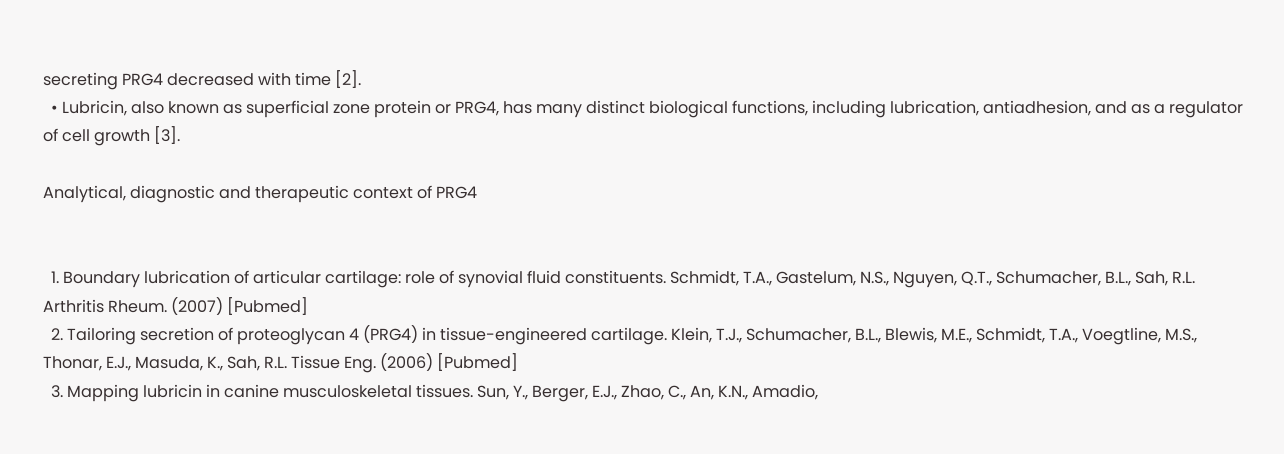secreting PRG4 decreased with time [2].
  • Lubricin, also known as superficial zone protein or PRG4, has many distinct biological functions, including lubrication, antiadhesion, and as a regulator of cell growth [3].

Analytical, diagnostic and therapeutic context of PRG4


  1. Boundary lubrication of articular cartilage: role of synovial fluid constituents. Schmidt, T.A., Gastelum, N.S., Nguyen, Q.T., Schumacher, B.L., Sah, R.L. Arthritis Rheum. (2007) [Pubmed]
  2. Tailoring secretion of proteoglycan 4 (PRG4) in tissue-engineered cartilage. Klein, T.J., Schumacher, B.L., Blewis, M.E., Schmidt, T.A., Voegtline, M.S., Thonar, E.J., Masuda, K., Sah, R.L. Tissue Eng. (2006) [Pubmed]
  3. Mapping lubricin in canine musculoskeletal tissues. Sun, Y., Berger, E.J., Zhao, C., An, K.N., Amadio,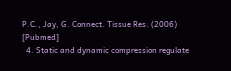P.C., Jay, G. Connect. Tissue Res. (2006) [Pubmed]
  4. Static and dynamic compression regulate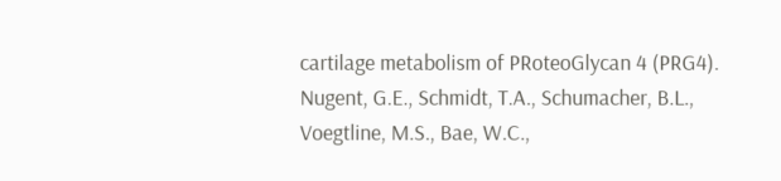cartilage metabolism of PRoteoGlycan 4 (PRG4). Nugent, G.E., Schmidt, T.A., Schumacher, B.L., Voegtline, M.S., Bae, W.C.,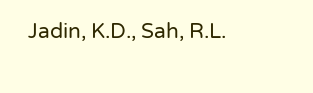Jadin, K.D., Sah, R.L.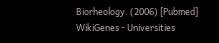Biorheology. (2006) [Pubmed]
WikiGenes - Universities